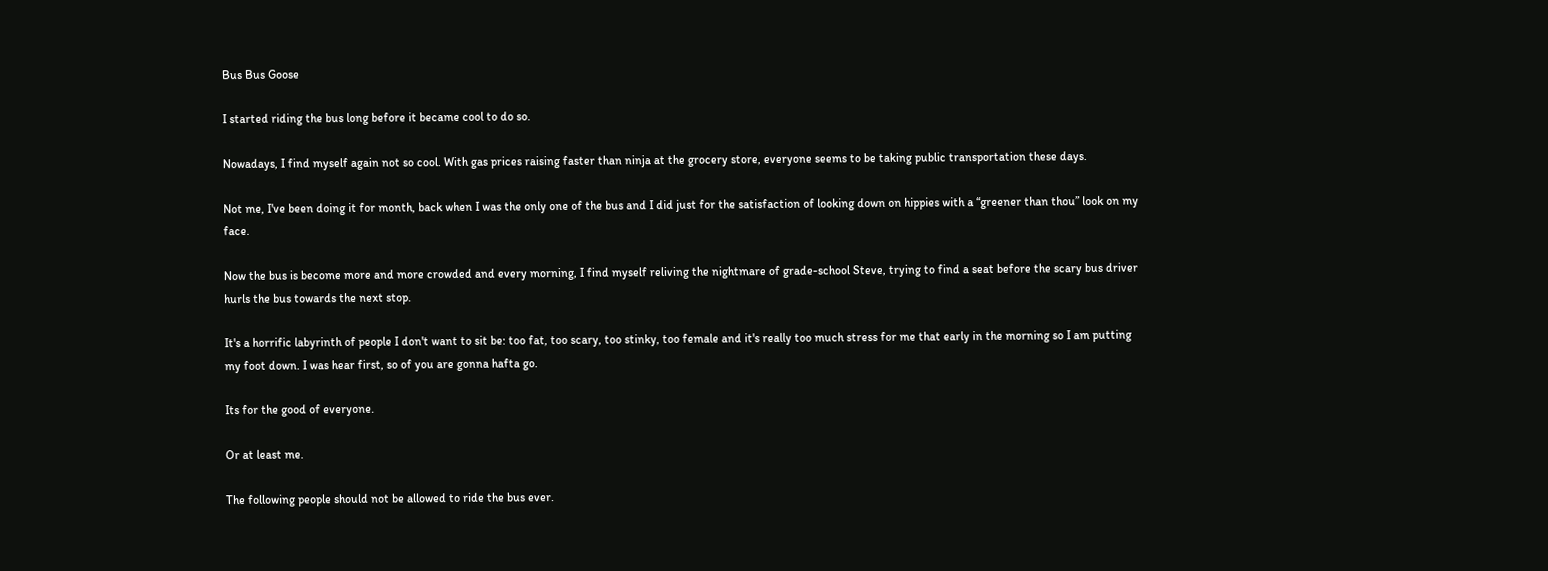Bus Bus Goose

I started riding the bus long before it became cool to do so.

Nowadays, I find myself again not so cool. With gas prices raising faster than ninja at the grocery store, everyone seems to be taking public transportation these days.

Not me, I've been doing it for month, back when I was the only one of the bus and I did just for the satisfaction of looking down on hippies with a “greener than thou” look on my face.

Now the bus is become more and more crowded and every morning, I find myself reliving the nightmare of grade-school Steve, trying to find a seat before the scary bus driver hurls the bus towards the next stop.

It's a horrific labyrinth of people I don't want to sit be: too fat, too scary, too stinky, too female and it's really too much stress for me that early in the morning so I am putting my foot down. I was hear first, so of you are gonna hafta go.

Its for the good of everyone.

Or at least me.

The following people should not be allowed to ride the bus ever.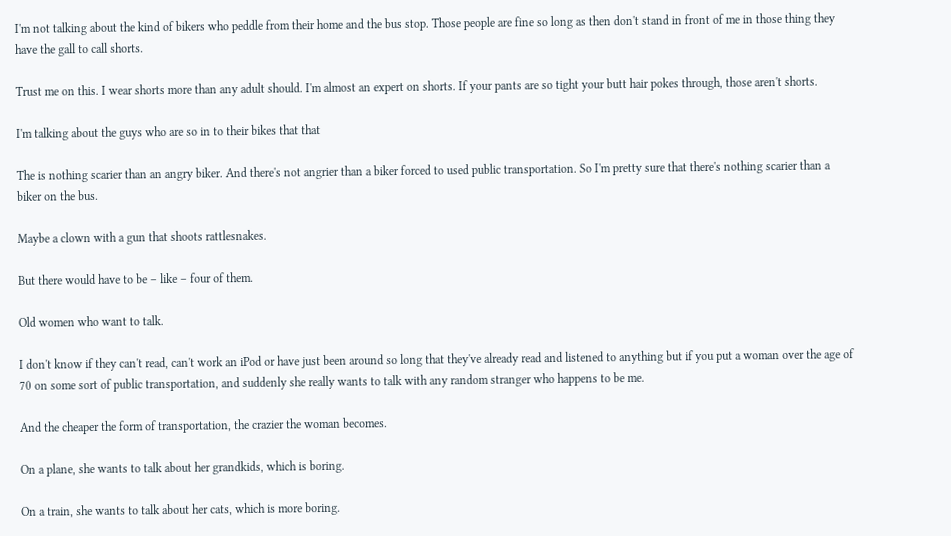I'm not talking about the kind of bikers who peddle from their home and the bus stop. Those people are fine so long as then don't stand in front of me in those thing they have the gall to call shorts.

Trust me on this. I wear shorts more than any adult should. I'm almost an expert on shorts. If your pants are so tight your butt hair pokes through, those aren't shorts.

I'm talking about the guys who are so in to their bikes that that

The is nothing scarier than an angry biker. And there's not angrier than a biker forced to used public transportation. So I'm pretty sure that there's nothing scarier than a biker on the bus.

Maybe a clown with a gun that shoots rattlesnakes.

But there would have to be – like – four of them.

Old women who want to talk.

I don't know if they can't read, can't work an iPod or have just been around so long that they've already read and listened to anything but if you put a woman over the age of 70 on some sort of public transportation, and suddenly she really wants to talk with any random stranger who happens to be me.

And the cheaper the form of transportation, the crazier the woman becomes.

On a plane, she wants to talk about her grandkids, which is boring.

On a train, she wants to talk about her cats, which is more boring.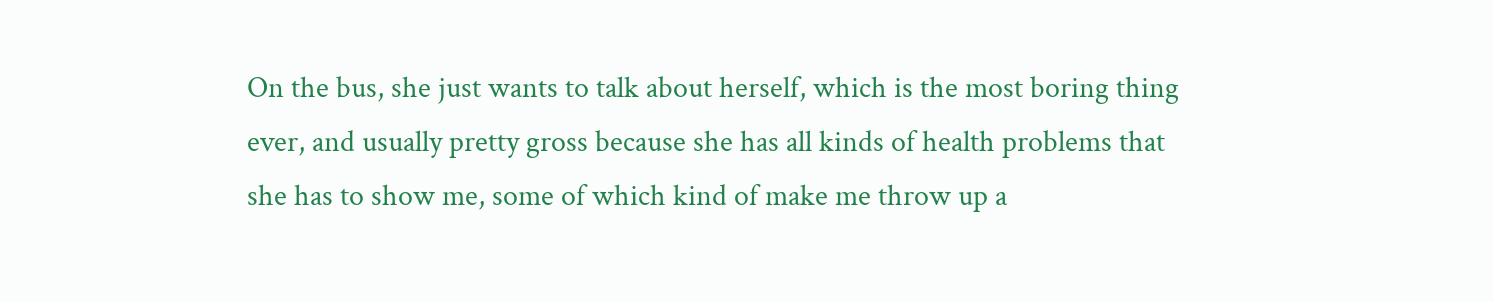On the bus, she just wants to talk about herself, which is the most boring thing ever, and usually pretty gross because she has all kinds of health problems that she has to show me, some of which kind of make me throw up a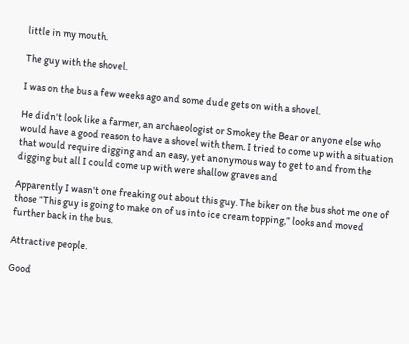little in my mouth.

The guy with the shovel.

I was on the bus a few weeks ago and some dude gets on with a shovel.

He didn't look like a farmer, an archaeologist or Smokey the Bear or anyone else who would have a good reason to have a shovel with them. I tried to come up with a situation that would require digging and an easy, yet anonymous way to get to and from the digging but all I could come up with were shallow graves and

Apparently I wasn't one freaking out about this guy. The biker on the bus shot me one of those “This guy is going to make on of us into ice cream topping,” looks and moved further back in the bus.

Attractive people.

Good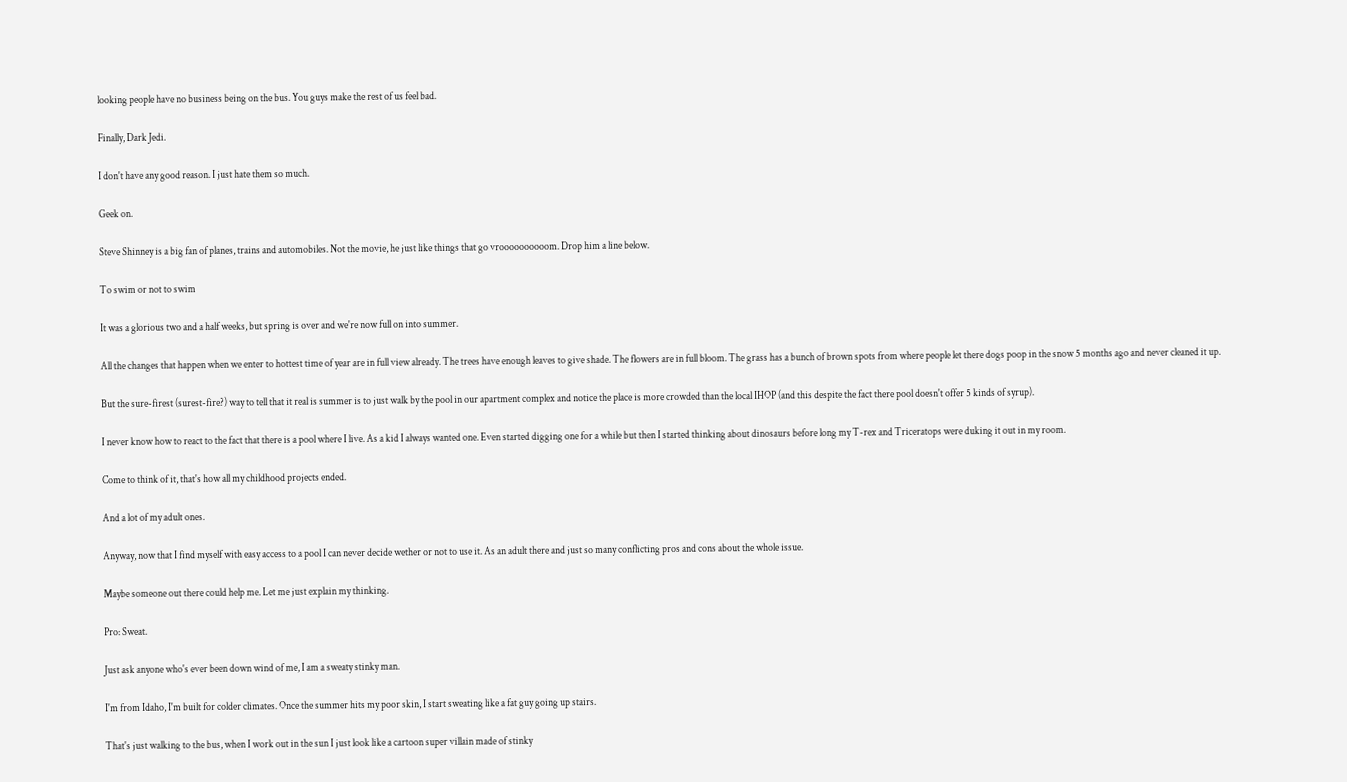looking people have no business being on the bus. You guys make the rest of us feel bad.

Finally, Dark Jedi.

I don't have any good reason. I just hate them so much.

Geek on.

Steve Shinney is a big fan of planes, trains and automobiles. Not the movie, he just like things that go vroooooooooom. Drop him a line below.

To swim or not to swim

It was a glorious two and a half weeks, but spring is over and we're now full on into summer.

All the changes that happen when we enter to hottest time of year are in full view already. The trees have enough leaves to give shade. The flowers are in full bloom. The grass has a bunch of brown spots from where people let there dogs poop in the snow 5 months ago and never cleaned it up.

But the sure-firest (surest-fire?) way to tell that it real is summer is to just walk by the pool in our apartment complex and notice the place is more crowded than the local IHOP (and this despite the fact there pool doesn't offer 5 kinds of syrup).

I never know how to react to the fact that there is a pool where I live. As a kid I always wanted one. Even started digging one for a while but then I started thinking about dinosaurs before long my T-rex and Triceratops were duking it out in my room.

Come to think of it, that's how all my childhood projects ended.

And a lot of my adult ones.

Anyway, now that I find myself with easy access to a pool I can never decide wether or not to use it. As an adult there and just so many conflicting pros and cons about the whole issue.

Maybe someone out there could help me. Let me just explain my thinking.

Pro: Sweat.

Just ask anyone who's ever been down wind of me, I am a sweaty stinky man.

I'm from Idaho, I'm built for colder climates. Once the summer hits my poor skin, I start sweating like a fat guy going up stairs.

That's just walking to the bus, when I work out in the sun I just look like a cartoon super villain made of stinky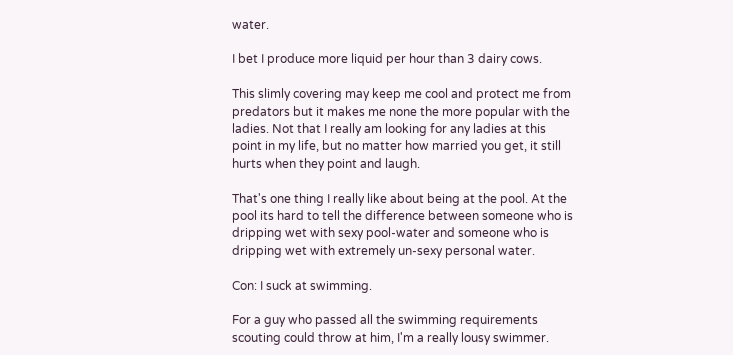water.

I bet I produce more liquid per hour than 3 dairy cows.

This slimly covering may keep me cool and protect me from predators but it makes me none the more popular with the ladies. Not that I really am looking for any ladies at this point in my life, but no matter how married you get, it still hurts when they point and laugh.

That's one thing I really like about being at the pool. At the pool its hard to tell the difference between someone who is dripping wet with sexy pool-water and someone who is dripping wet with extremely un-sexy personal water.

Con: I suck at swimming.

For a guy who passed all the swimming requirements scouting could throw at him, I'm a really lousy swimmer.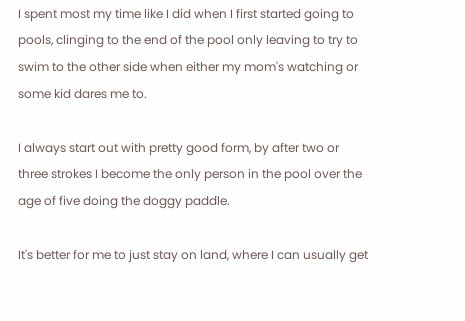I spent most my time like I did when I first started going to pools, clinging to the end of the pool only leaving to try to swim to the other side when either my mom's watching or some kid dares me to.

I always start out with pretty good form, by after two or three strokes I become the only person in the pool over the age of five doing the doggy paddle.

It's better for me to just stay on land, where I can usually get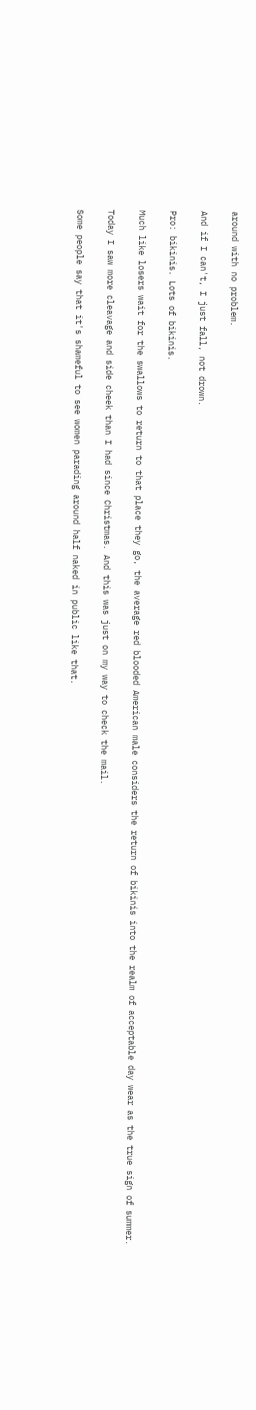around with no problem.

And if I can't, I just fall, not drown.

Pro: bikinis. Lots of bikinis.

Much like losers wait for the swallows to return to that place they go, the average red blooded American male considers the return of bikinis into the realm of acceptable day wear as the true sign of summer.

Today I saw more cleavage and side cheek than I had since Christmas. And this was just on my way to check the mail.

Some people say that it's shameful to see women parading around half naked in public like that.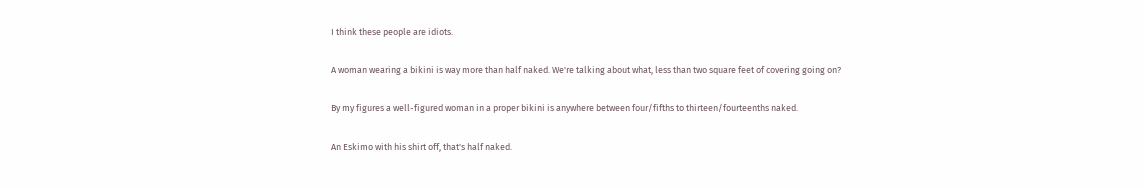I think these people are idiots.

A woman wearing a bikini is way more than half naked. We're talking about what, less than two square feet of covering going on?

By my figures a well-figured woman in a proper bikini is anywhere between four/fifths to thirteen/fourteenths naked.

An Eskimo with his shirt off, that's half naked.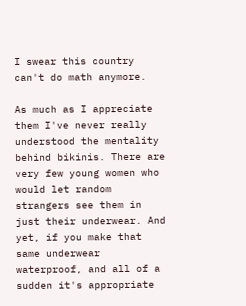I swear this country can't do math anymore.

As much as I appreciate them I've never really understood the mentality behind bikinis. There are very few young women who would let random strangers see them in just their underwear. And yet, if you make that same underwear waterproof, and all of a sudden it's appropriate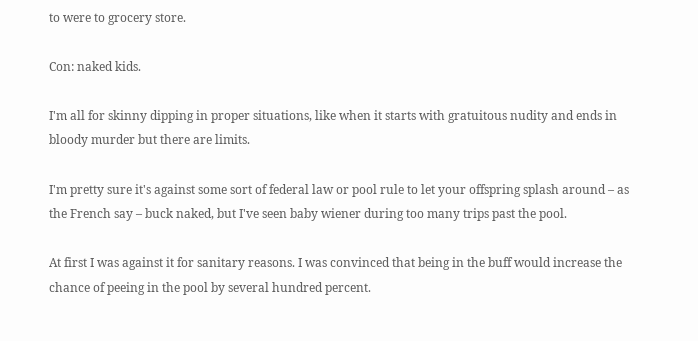to were to grocery store.

Con: naked kids.

I'm all for skinny dipping in proper situations, like when it starts with gratuitous nudity and ends in bloody murder but there are limits.

I'm pretty sure it's against some sort of federal law or pool rule to let your offspring splash around – as the French say – buck naked, but I've seen baby wiener during too many trips past the pool.

At first I was against it for sanitary reasons. I was convinced that being in the buff would increase the chance of peeing in the pool by several hundred percent.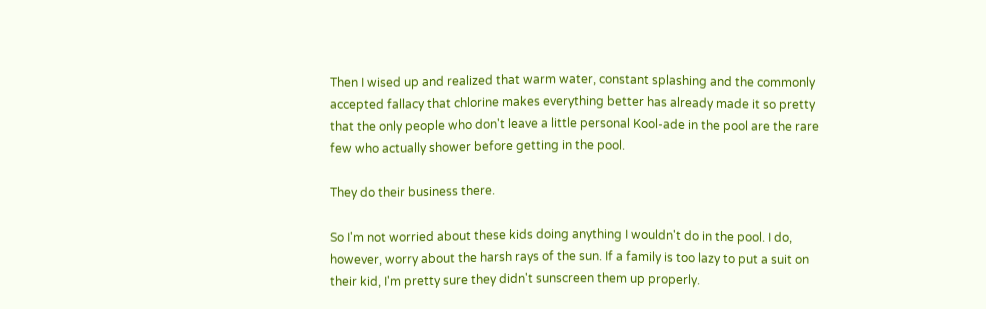Then I wised up and realized that warm water, constant splashing and the commonly accepted fallacy that chlorine makes everything better has already made it so pretty that the only people who don't leave a little personal Kool-ade in the pool are the rare few who actually shower before getting in the pool.

They do their business there.

So I'm not worried about these kids doing anything I wouldn't do in the pool. I do, however, worry about the harsh rays of the sun. If a family is too lazy to put a suit on their kid, I'm pretty sure they didn't sunscreen them up properly.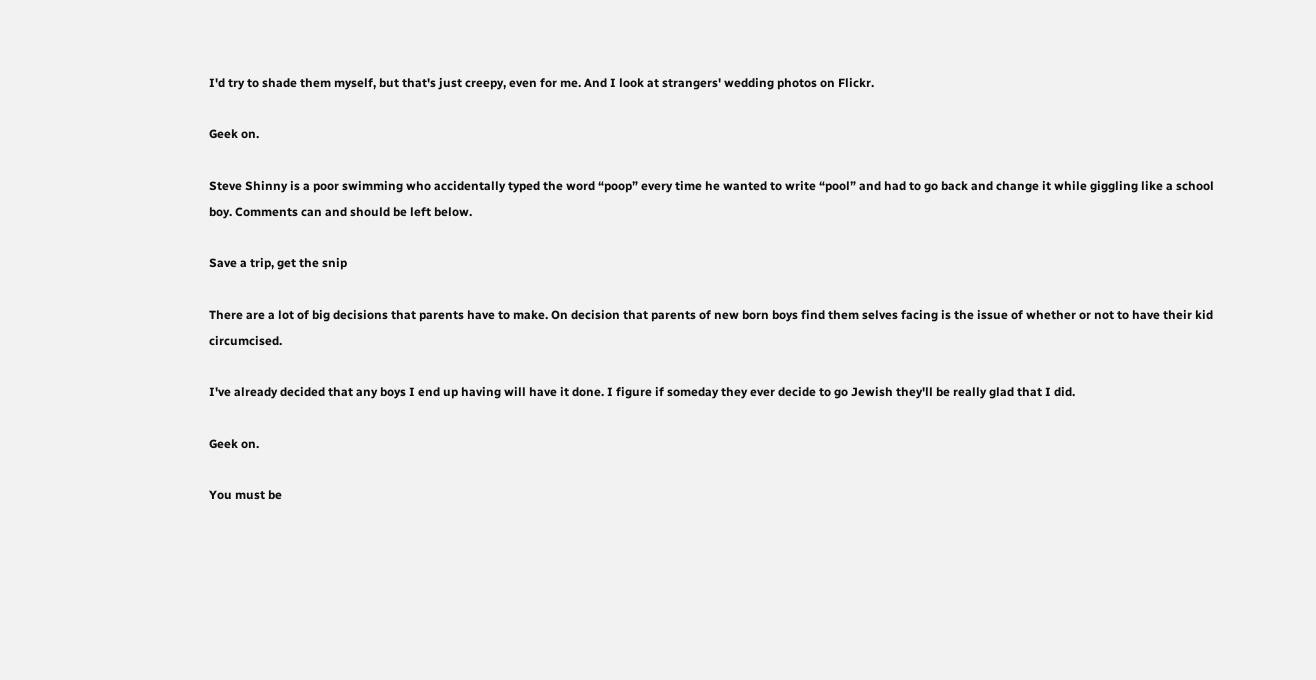I'd try to shade them myself, but that's just creepy, even for me. And I look at strangers' wedding photos on Flickr.

Geek on.

Steve Shinny is a poor swimming who accidentally typed the word “poop” every time he wanted to write “pool” and had to go back and change it while giggling like a school boy. Comments can and should be left below.

Save a trip, get the snip

There are a lot of big decisions that parents have to make. On decision that parents of new born boys find them selves facing is the issue of whether or not to have their kid circumcised.

I've already decided that any boys I end up having will have it done. I figure if someday they ever decide to go Jewish they'll be really glad that I did.

Geek on.

You must be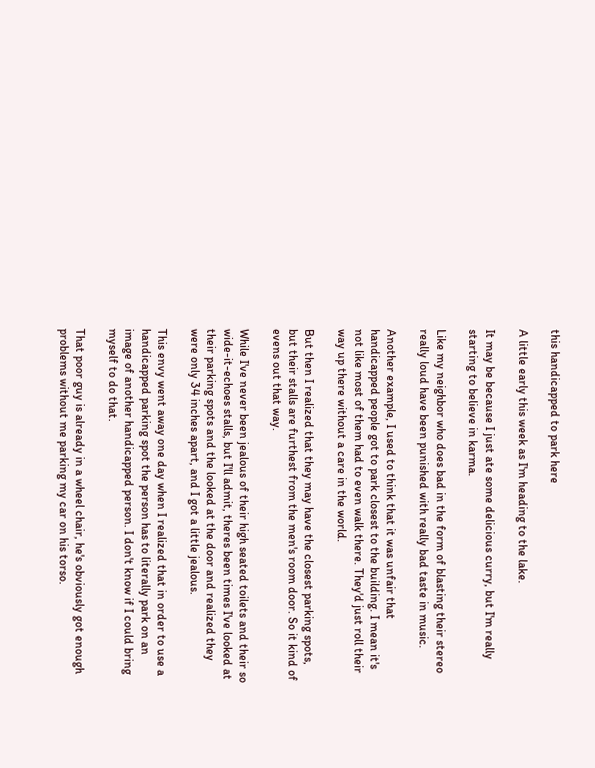this handicapped to park here

A little early this week as I'm heading to the lake.

It may be because I just ate some delicious curry, but I'm really starting to believe in karma.

Like my neighbor who does bad in the form of blasting their stereo really loud have been punished with really bad taste in music.

Another example, I used to think that it was unfair that handicapped people got to park closest to the building. I mean it's not like most of them had to even walk there. They'd just roll their way up there without a care in the world.

But then I realized that they may have the closest parking spots, but their stalls are furthest from the men's room door. So it kind of evens out that way.

While I've never been jealous of their high seated toilets and their so wide-it-echoes stalls, but I'll admit, theres been times I've looked at their parking spots and the looked at the door and realized they were only 34 inches apart, and I got a little jealous.

This envy went away one day when I realized that in order to use a handicapped parking spot the person has to literally park on an image of another handicapped person. I don't know if I could bring myself to do that.

That poor guy is already in a wheel chair, he's obviously got enough problems without me parking my car on his torso.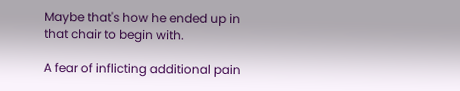Maybe that's how he ended up in that chair to begin with.

A fear of inflicting additional pain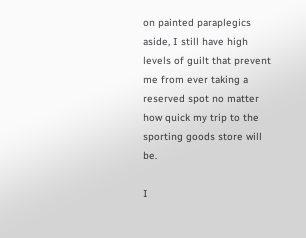on painted paraplegics aside, I still have high levels of guilt that prevent me from ever taking a reserved spot no matter how quick my trip to the sporting goods store will be.

I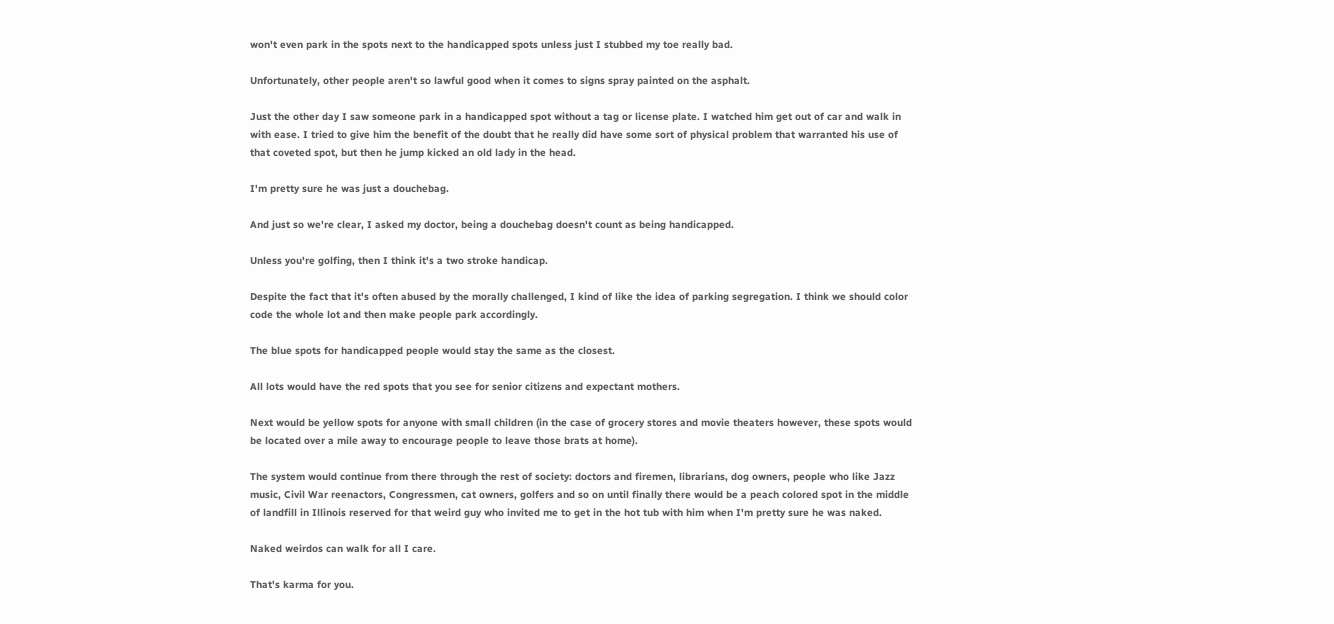won't even park in the spots next to the handicapped spots unless just I stubbed my toe really bad.

Unfortunately, other people aren't so lawful good when it comes to signs spray painted on the asphalt.

Just the other day I saw someone park in a handicapped spot without a tag or license plate. I watched him get out of car and walk in with ease. I tried to give him the benefit of the doubt that he really did have some sort of physical problem that warranted his use of that coveted spot, but then he jump kicked an old lady in the head.

I'm pretty sure he was just a douchebag.

And just so we're clear, I asked my doctor, being a douchebag doesn't count as being handicapped.

Unless you're golfing, then I think it's a two stroke handicap.

Despite the fact that it's often abused by the morally challenged, I kind of like the idea of parking segregation. I think we should color code the whole lot and then make people park accordingly.

The blue spots for handicapped people would stay the same as the closest.

All lots would have the red spots that you see for senior citizens and expectant mothers.

Next would be yellow spots for anyone with small children (in the case of grocery stores and movie theaters however, these spots would be located over a mile away to encourage people to leave those brats at home).

The system would continue from there through the rest of society: doctors and firemen, librarians, dog owners, people who like Jazz music, Civil War reenactors, Congressmen, cat owners, golfers and so on until finally there would be a peach colored spot in the middle of landfill in Illinois reserved for that weird guy who invited me to get in the hot tub with him when I'm pretty sure he was naked.

Naked weirdos can walk for all I care.

That's karma for you.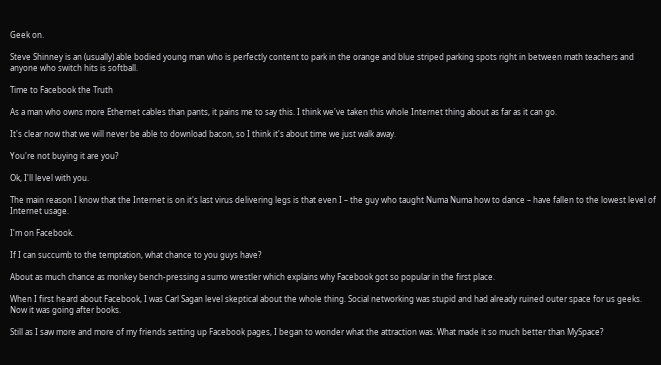Geek on.

Steve Shinney is an (usually) able bodied young man who is perfectly content to park in the orange and blue striped parking spots right in between math teachers and anyone who switch hits is softball.

Time to Facebook the Truth

As a man who owns more Ethernet cables than pants, it pains me to say this. I think we've taken this whole Internet thing about as far as it can go.

It's clear now that we will never be able to download bacon, so I think it's about time we just walk away.

You're not buying it are you?

Ok, I'll level with you.

The main reason I know that the Internet is on it's last virus delivering legs is that even I – the guy who taught Numa Numa how to dance – have fallen to the lowest level of Internet usage.

I'm on Facebook.

If I can succumb to the temptation, what chance to you guys have?

About as much chance as monkey bench-pressing a sumo wrestler which explains why Facebook got so popular in the first place.

When I first heard about Facebook, I was Carl Sagan level skeptical about the whole thing. Social networking was stupid and had already ruined outer space for us geeks. Now it was going after books.

Still as I saw more and more of my friends setting up Facebook pages, I began to wonder what the attraction was. What made it so much better than MySpace?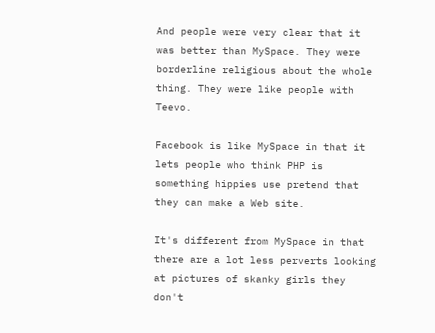And people were very clear that it was better than MySpace. They were borderline religious about the whole thing. They were like people with Teevo.

Facebook is like MySpace in that it lets people who think PHP is something hippies use pretend that they can make a Web site.

It's different from MySpace in that there are a lot less perverts looking at pictures of skanky girls they don't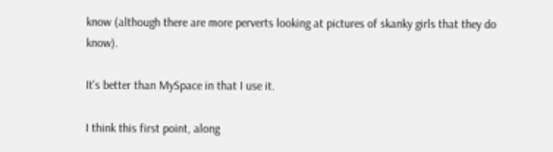know (although there are more perverts looking at pictures of skanky girls that they do know).

It's better than MySpace in that I use it.

I think this first point, along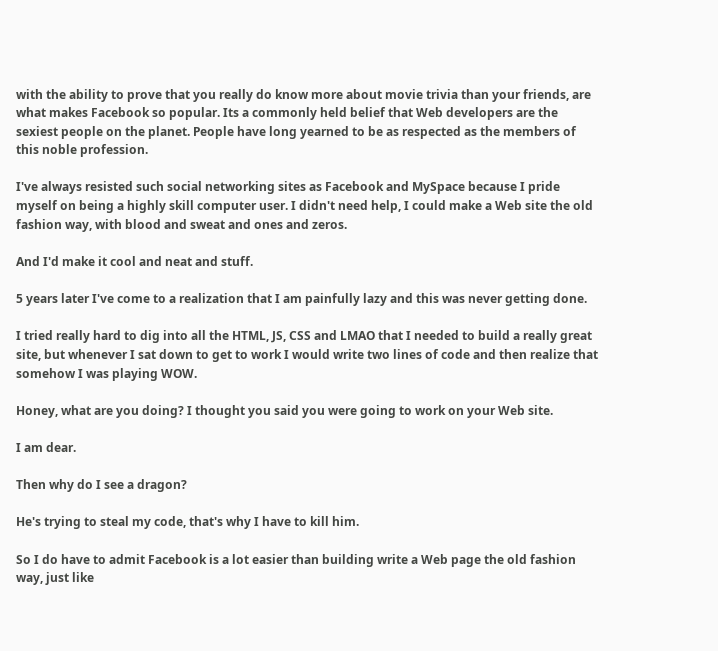with the ability to prove that you really do know more about movie trivia than your friends, are what makes Facebook so popular. Its a commonly held belief that Web developers are the sexiest people on the planet. People have long yearned to be as respected as the members of this noble profession.

I've always resisted such social networking sites as Facebook and MySpace because I pride myself on being a highly skill computer user. I didn't need help, I could make a Web site the old fashion way, with blood and sweat and ones and zeros.

And I'd make it cool and neat and stuff.

5 years later I've come to a realization that I am painfully lazy and this was never getting done.

I tried really hard to dig into all the HTML, JS, CSS and LMAO that I needed to build a really great site, but whenever I sat down to get to work I would write two lines of code and then realize that somehow I was playing WOW.

Honey, what are you doing? I thought you said you were going to work on your Web site.

I am dear.

Then why do I see a dragon?

He's trying to steal my code, that's why I have to kill him.

So I do have to admit Facebook is a lot easier than building write a Web page the old fashion way, just like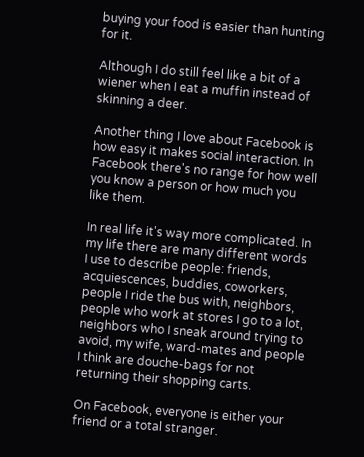buying your food is easier than hunting for it.

Although I do still feel like a bit of a wiener when I eat a muffin instead of skinning a deer.

Another thing I love about Facebook is how easy it makes social interaction. In Facebook there's no range for how well you know a person or how much you like them.

In real life it's way more complicated. In my life there are many different words I use to describe people: friends, acquiescences, buddies, coworkers, people I ride the bus with, neighbors, people who work at stores I go to a lot, neighbors who I sneak around trying to avoid, my wife, ward-mates and people I think are douche-bags for not returning their shopping carts.

On Facebook, everyone is either your friend or a total stranger.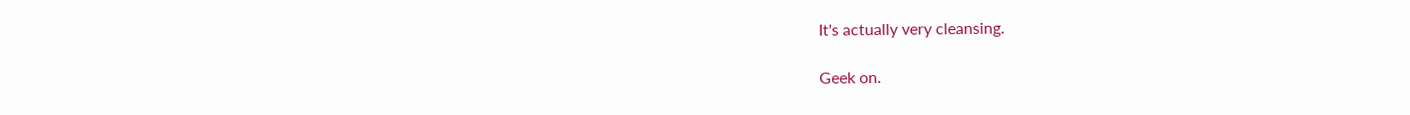It's actually very cleansing.

Geek on.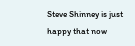Steve Shinney is just happy that now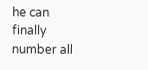he can finally number all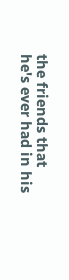the friends that he's ever had in his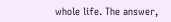whole life. The answer,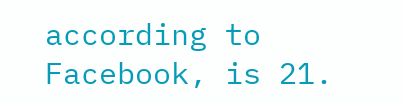according to Facebook, is 21.